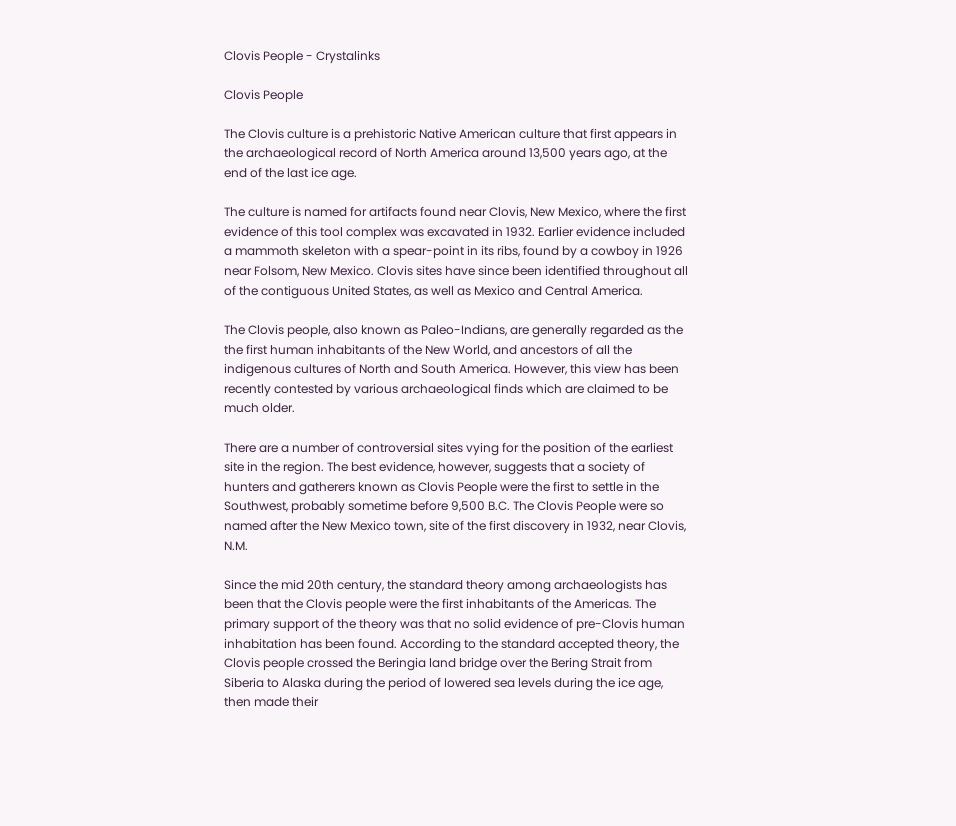Clovis People - Crystalinks

Clovis People

The Clovis culture is a prehistoric Native American culture that first appears in the archaeological record of North America around 13,500 years ago, at the end of the last ice age.

The culture is named for artifacts found near Clovis, New Mexico, where the first evidence of this tool complex was excavated in 1932. Earlier evidence included a mammoth skeleton with a spear-point in its ribs, found by a cowboy in 1926 near Folsom, New Mexico. Clovis sites have since been identified throughout all of the contiguous United States, as well as Mexico and Central America.

The Clovis people, also known as Paleo-Indians, are generally regarded as the the first human inhabitants of the New World, and ancestors of all the indigenous cultures of North and South America. However, this view has been recently contested by various archaeological finds which are claimed to be much older.

There are a number of controversial sites vying for the position of the earliest site in the region. The best evidence, however, suggests that a society of hunters and gatherers known as Clovis People were the first to settle in the Southwest, probably sometime before 9,500 B.C. The Clovis People were so named after the New Mexico town, site of the first discovery in 1932, near Clovis, N.M.

Since the mid 20th century, the standard theory among archaeologists has been that the Clovis people were the first inhabitants of the Americas. The primary support of the theory was that no solid evidence of pre-Clovis human inhabitation has been found. According to the standard accepted theory, the Clovis people crossed the Beringia land bridge over the Bering Strait from Siberia to Alaska during the period of lowered sea levels during the ice age, then made their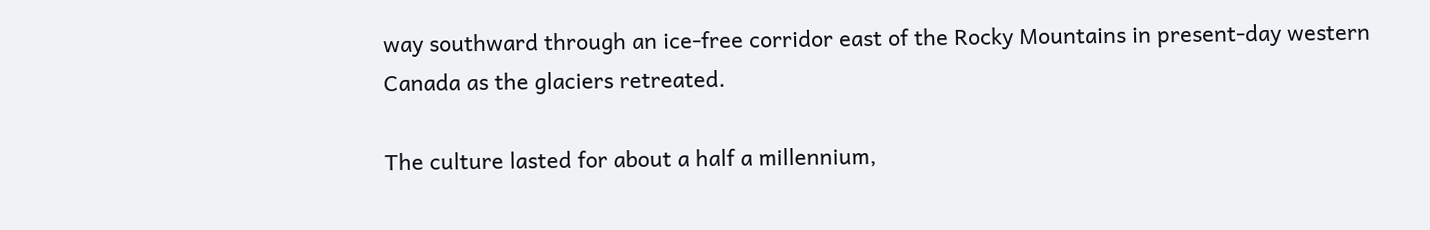way southward through an ice-free corridor east of the Rocky Mountains in present-day western Canada as the glaciers retreated.

The culture lasted for about a half a millennium,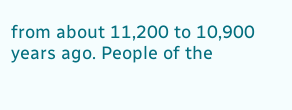from about 11,200 to 10,900 years ago. People of the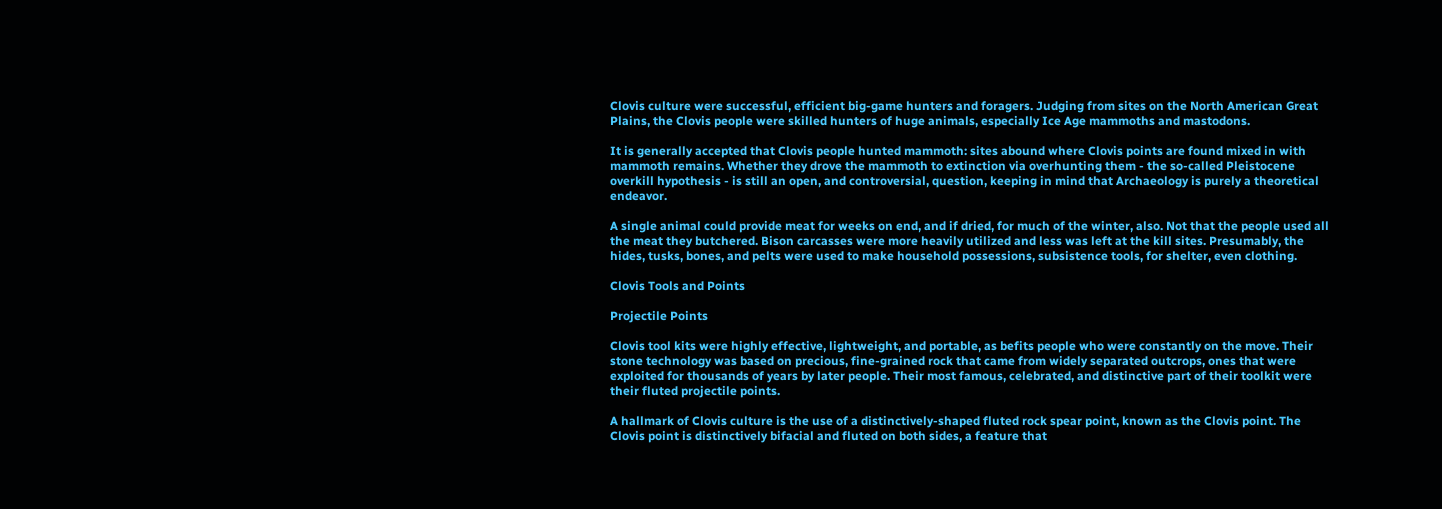Clovis culture were successful, efficient big-game hunters and foragers. Judging from sites on the North American Great Plains, the Clovis people were skilled hunters of huge animals, especially Ice Age mammoths and mastodons.

It is generally accepted that Clovis people hunted mammoth: sites abound where Clovis points are found mixed in with mammoth remains. Whether they drove the mammoth to extinction via overhunting them - the so-called Pleistocene overkill hypothesis - is still an open, and controversial, question, keeping in mind that Archaeology is purely a theoretical endeavor.

A single animal could provide meat for weeks on end, and if dried, for much of the winter, also. Not that the people used all the meat they butchered. Bison carcasses were more heavily utilized and less was left at the kill sites. Presumably, the hides, tusks, bones, and pelts were used to make household possessions, subsistence tools, for shelter, even clothing.

Clovis Tools and Points

Projectile Points

Clovis tool kits were highly effective, lightweight, and portable, as befits people who were constantly on the move. Their stone technology was based on precious, fine-grained rock that came from widely separated outcrops, ones that were exploited for thousands of years by later people. Their most famous, celebrated, and distinctive part of their toolkit were their fluted projectile points.

A hallmark of Clovis culture is the use of a distinctively-shaped fluted rock spear point, known as the Clovis point. The Clovis point is distinctively bifacial and fluted on both sides, a feature that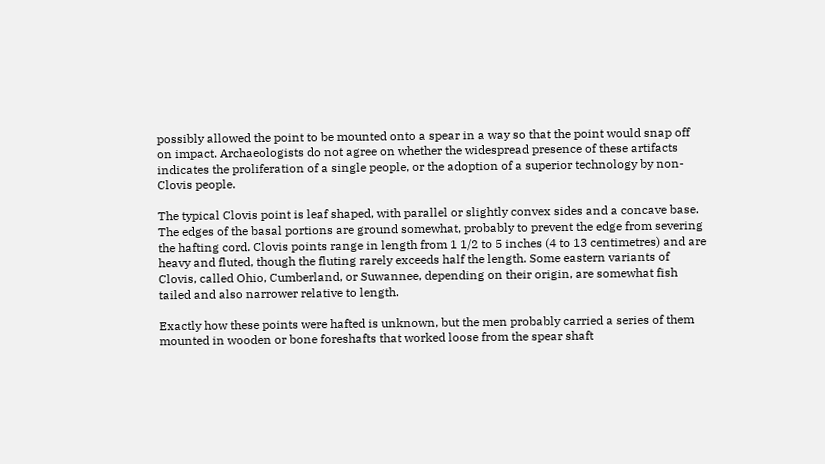possibly allowed the point to be mounted onto a spear in a way so that the point would snap off on impact. Archaeologists do not agree on whether the widespread presence of these artifacts indicates the proliferation of a single people, or the adoption of a superior technology by non-Clovis people.

The typical Clovis point is leaf shaped, with parallel or slightly convex sides and a concave base. The edges of the basal portions are ground somewhat, probably to prevent the edge from severing the hafting cord. Clovis points range in length from 1 1/2 to 5 inches (4 to 13 centimetres) and are heavy and fluted, though the fluting rarely exceeds half the length. Some eastern variants of Clovis, called Ohio, Cumberland, or Suwannee, depending on their origin, are somewhat fish tailed and also narrower relative to length.

Exactly how these points were hafted is unknown, but the men probably carried a series of them mounted in wooden or bone foreshafts that worked loose from the spear shaft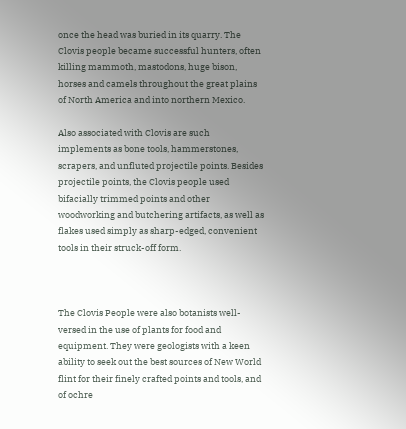once the head was buried in its quarry. The Clovis people became successful hunters, often killing mammoth, mastodons, huge bison, horses and camels throughout the great plains of North America and into northern Mexico.

Also associated with Clovis are such implements as bone tools, hammerstones, scrapers, and unfluted projectile points. Besides projectile points, the Clovis people used bifacially trimmed points and other woodworking and butchering artifacts, as well as flakes used simply as sharp-edged, convenient tools in their struck-off form.



The Clovis People were also botanists well-versed in the use of plants for food and equipment. They were geologists with a keen ability to seek out the best sources of New World flint for their finely crafted points and tools, and of ochre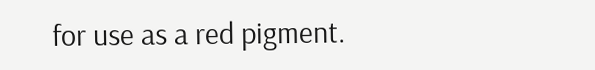for use as a red pigment.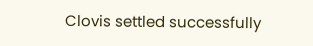Clovis settled successfully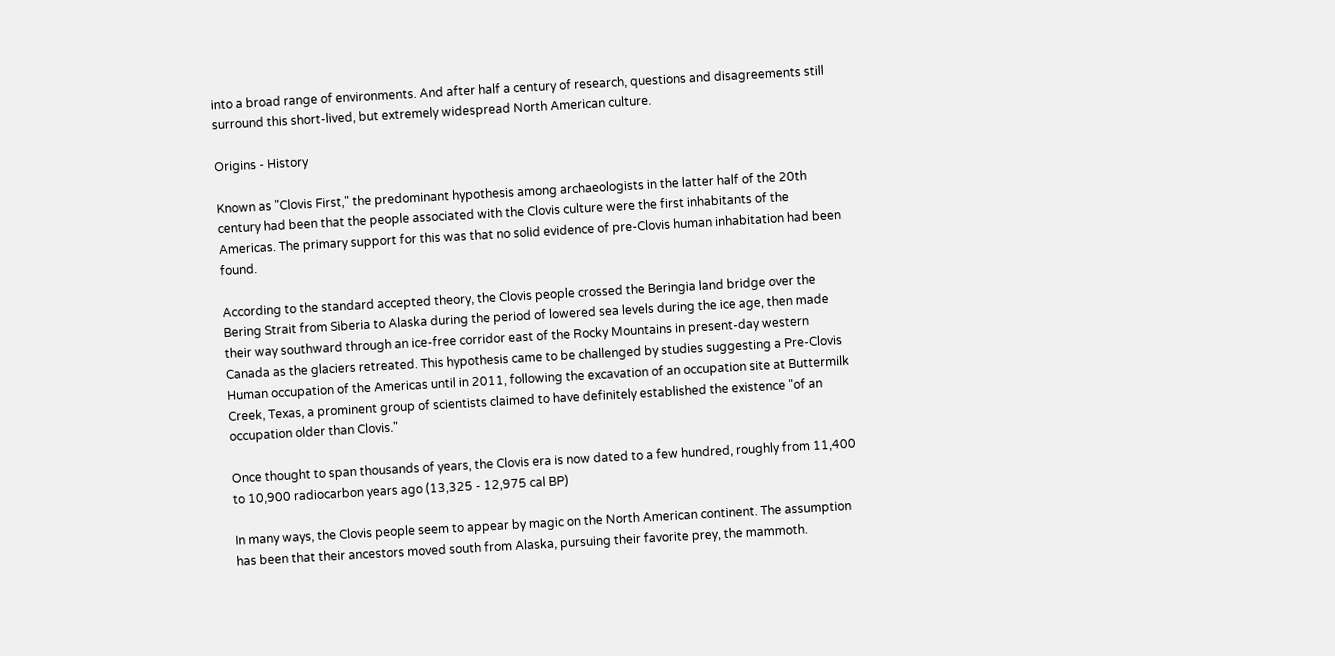into a broad range of environments. And after half a century of research, questions and disagreements still surround this short-lived, but extremely widespread North American culture.

Origins - History

Known as "Clovis First," the predominant hypothesis among archaeologists in the latter half of the 20th century had been that the people associated with the Clovis culture were the first inhabitants of the Americas. The primary support for this was that no solid evidence of pre-Clovis human inhabitation had been found.

According to the standard accepted theory, the Clovis people crossed the Beringia land bridge over the Bering Strait from Siberia to Alaska during the period of lowered sea levels during the ice age, then made their way southward through an ice-free corridor east of the Rocky Mountains in present-day western Canada as the glaciers retreated. This hypothesis came to be challenged by studies suggesting a Pre-Clovis Human occupation of the Americas until in 2011, following the excavation of an occupation site at Buttermilk Creek, Texas, a prominent group of scientists claimed to have definitely established the existence "of an occupation older than Clovis."

Once thought to span thousands of years, the Clovis era is now dated to a few hundred, roughly from 11,400 to 10,900 radiocarbon years ago (13,325 - 12,975 cal BP)

In many ways, the Clovis people seem to appear by magic on the North American continent. The assumption has been that their ancestors moved south from Alaska, pursuing their favorite prey, the mammoth.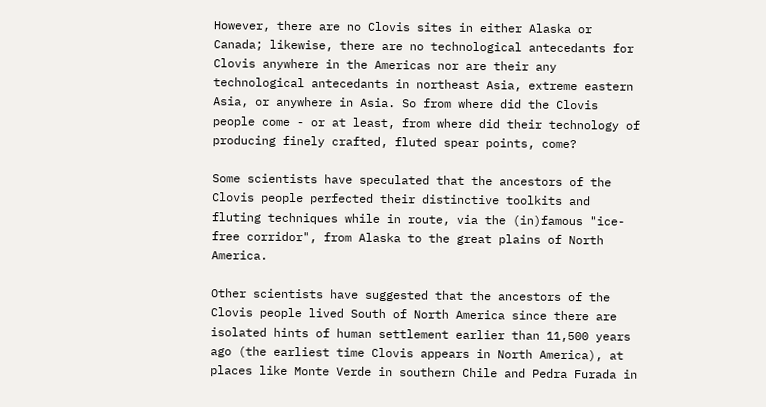However, there are no Clovis sites in either Alaska or Canada; likewise, there are no technological antecedants for Clovis anywhere in the Americas nor are their any technological antecedants in northeast Asia, extreme eastern Asia, or anywhere in Asia. So from where did the Clovis people come - or at least, from where did their technology of producing finely crafted, fluted spear points, come?

Some scientists have speculated that the ancestors of the Clovis people perfected their distinctive toolkits and fluting techniques while in route, via the (in)famous "ice-free corridor", from Alaska to the great plains of North America.

Other scientists have suggested that the ancestors of the Clovis people lived South of North America since there are isolated hints of human settlement earlier than 11,500 years ago (the earliest time Clovis appears in North America), at places like Monte Verde in southern Chile and Pedra Furada in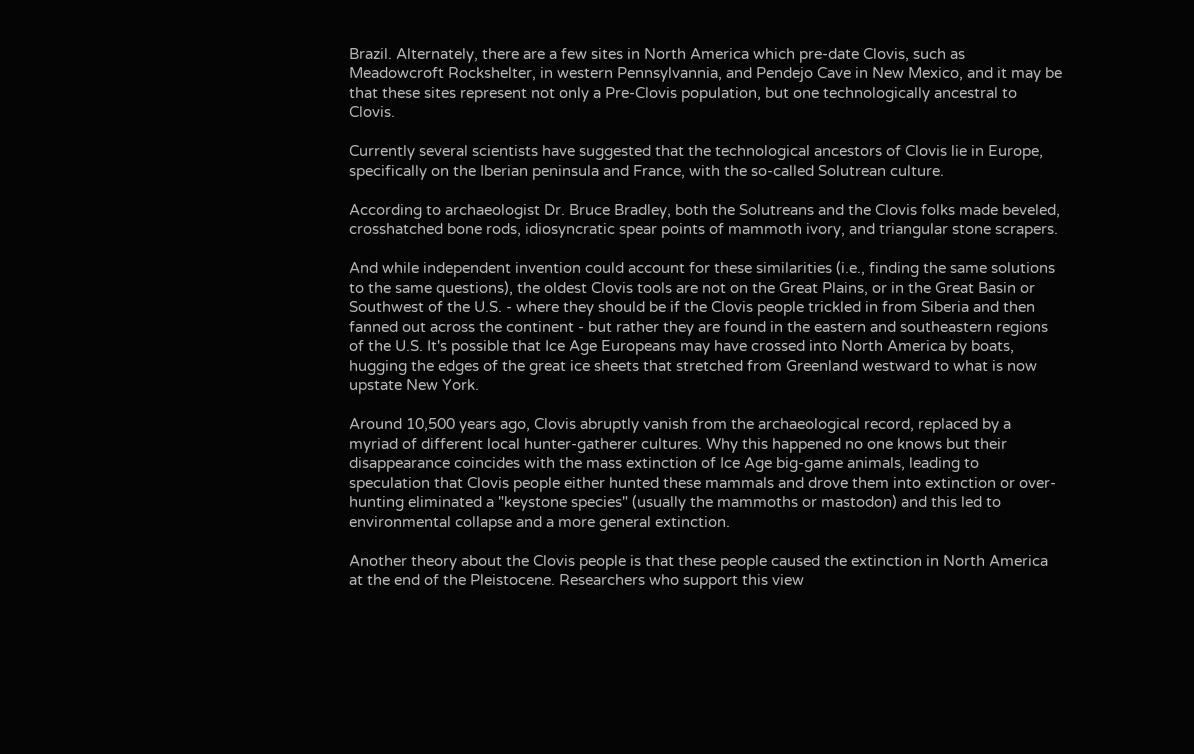Brazil. Alternately, there are a few sites in North America which pre-date Clovis, such as Meadowcroft Rockshelter, in western Pennsylvannia, and Pendejo Cave in New Mexico, and it may be that these sites represent not only a Pre-Clovis population, but one technologically ancestral to Clovis.

Currently several scientists have suggested that the technological ancestors of Clovis lie in Europe, specifically on the Iberian peninsula and France, with the so-called Solutrean culture.

According to archaeologist Dr. Bruce Bradley, both the Solutreans and the Clovis folks made beveled, crosshatched bone rods, idiosyncratic spear points of mammoth ivory, and triangular stone scrapers.

And while independent invention could account for these similarities (i.e., finding the same solutions to the same questions), the oldest Clovis tools are not on the Great Plains, or in the Great Basin or Southwest of the U.S. - where they should be if the Clovis people trickled in from Siberia and then fanned out across the continent - but rather they are found in the eastern and southeastern regions of the U.S. It's possible that Ice Age Europeans may have crossed into North America by boats, hugging the edges of the great ice sheets that stretched from Greenland westward to what is now upstate New York.

Around 10,500 years ago, Clovis abruptly vanish from the archaeological record, replaced by a myriad of different local hunter-gatherer cultures. Why this happened no one knows but their disappearance coincides with the mass extinction of Ice Age big-game animals, leading to speculation that Clovis people either hunted these mammals and drove them into extinction or over-hunting eliminated a "keystone species" (usually the mammoths or mastodon) and this led to environmental collapse and a more general extinction.

Another theory about the Clovis people is that these people caused the extinction in North America at the end of the Pleistocene. Researchers who support this view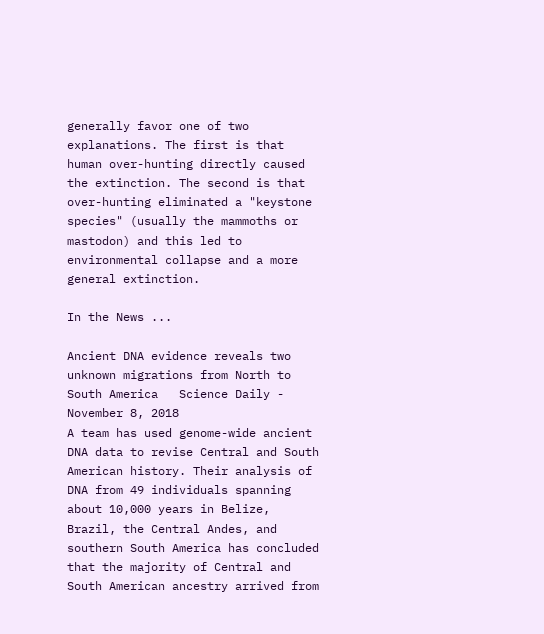generally favor one of two explanations. The first is that human over-hunting directly caused the extinction. The second is that over-hunting eliminated a "keystone species" (usually the mammoths or mastodon) and this led to environmental collapse and a more general extinction.

In the News ...

Ancient DNA evidence reveals two unknown migrations from North to South America   Science Daily - November 8, 2018
A team has used genome-wide ancient DNA data to revise Central and South American history. Their analysis of DNA from 49 individuals spanning about 10,000 years in Belize, Brazil, the Central Andes, and southern South America has concluded that the majority of Central and South American ancestry arrived from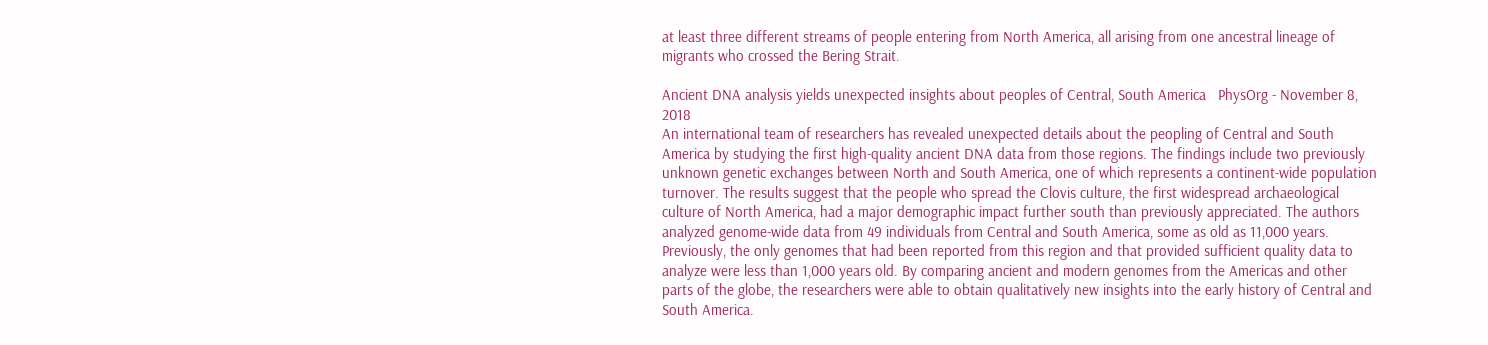at least three different streams of people entering from North America, all arising from one ancestral lineage of migrants who crossed the Bering Strait.

Ancient DNA analysis yields unexpected insights about peoples of Central, South America   PhysOrg - November 8, 2018
An international team of researchers has revealed unexpected details about the peopling of Central and South America by studying the first high-quality ancient DNA data from those regions. The findings include two previously unknown genetic exchanges between North and South America, one of which represents a continent-wide population turnover. The results suggest that the people who spread the Clovis culture, the first widespread archaeological culture of North America, had a major demographic impact further south than previously appreciated. The authors analyzed genome-wide data from 49 individuals from Central and South America, some as old as 11,000 years. Previously, the only genomes that had been reported from this region and that provided sufficient quality data to analyze were less than 1,000 years old. By comparing ancient and modern genomes from the Americas and other parts of the globe, the researchers were able to obtain qualitatively new insights into the early history of Central and South America.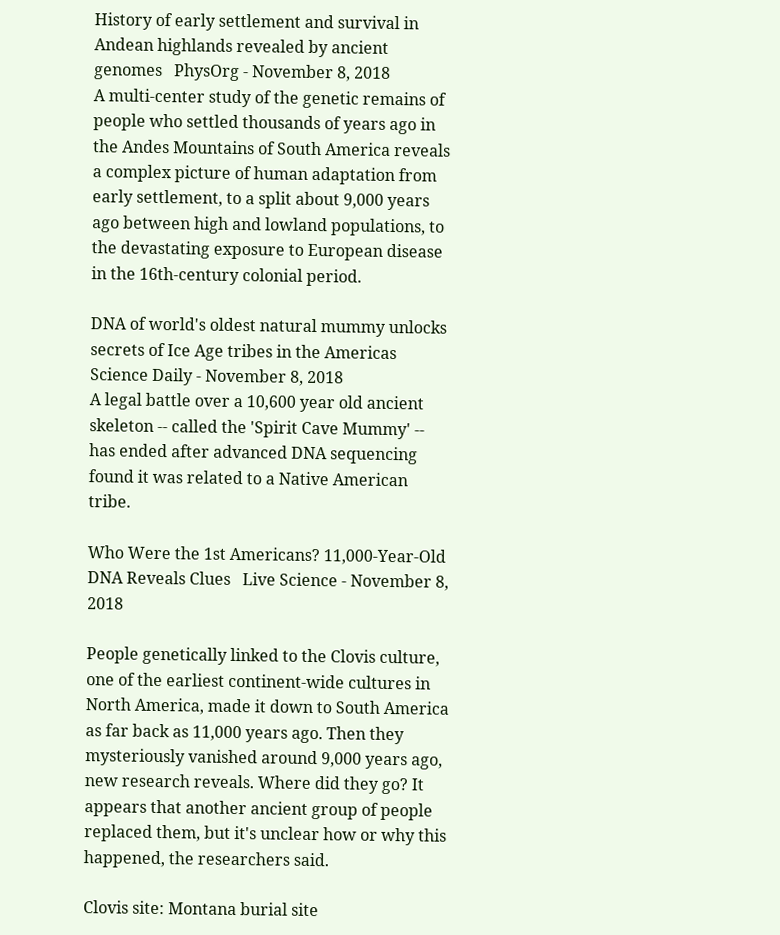History of early settlement and survival in Andean highlands revealed by ancient genomes   PhysOrg - November 8, 2018
A multi-center study of the genetic remains of people who settled thousands of years ago in the Andes Mountains of South America reveals a complex picture of human adaptation from early settlement, to a split about 9,000 years ago between high and lowland populations, to the devastating exposure to European disease in the 16th-century colonial period.

DNA of world's oldest natural mummy unlocks secrets of Ice Age tribes in the Americas   Science Daily - November 8, 2018
A legal battle over a 10,600 year old ancient skeleton -- called the 'Spirit Cave Mummy' -- has ended after advanced DNA sequencing found it was related to a Native American tribe.

Who Were the 1st Americans? 11,000-Year-Old DNA Reveals Clues   Live Science - November 8, 2018

People genetically linked to the Clovis culture, one of the earliest continent-wide cultures in North America, made it down to South America as far back as 11,000 years ago. Then they mysteriously vanished around 9,000 years ago, new research reveals. Where did they go? It appears that another ancient group of people replaced them, but it's unclear how or why this happened, the researchers said.

Clovis site: Montana burial site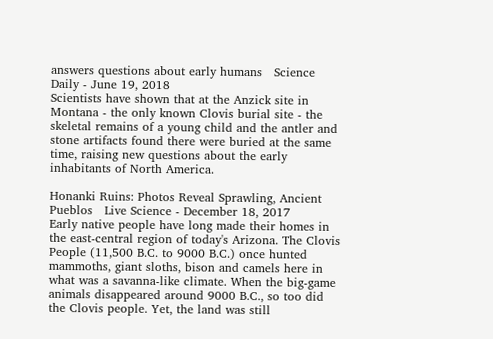answers questions about early humans   Science Daily - June 19, 2018
Scientists have shown that at the Anzick site in Montana - the only known Clovis burial site - the skeletal remains of a young child and the antler and stone artifacts found there were buried at the same time, raising new questions about the early inhabitants of North America.

Honanki Ruins: Photos Reveal Sprawling, Ancient Pueblos   Live Science - December 18, 2017
Early native people have long made their homes in the east-central region of today's Arizona. The Clovis People (11,500 B.C. to 9000 B.C.) once hunted mammoths, giant sloths, bison and camels here in what was a savanna-like climate. When the big-game animals disappeared around 9000 B.C., so too did the Clovis people. Yet, the land was still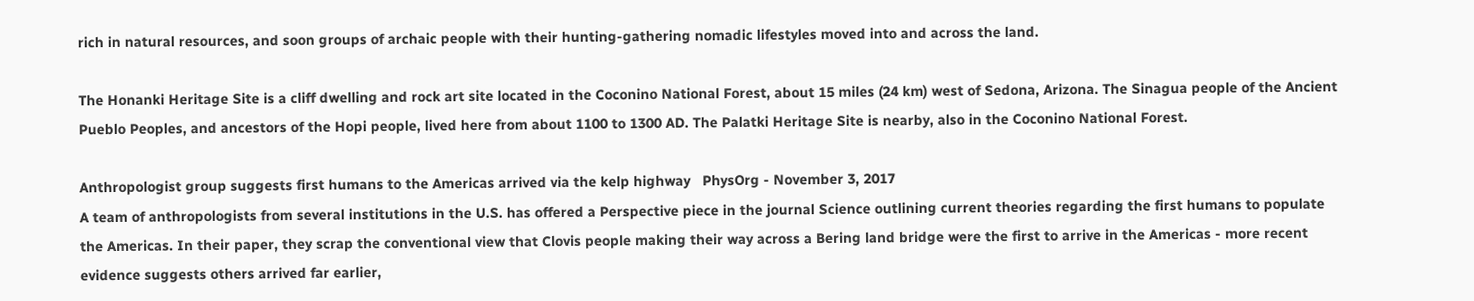rich in natural resources, and soon groups of archaic people with their hunting-gathering nomadic lifestyles moved into and across the land.

The Honanki Heritage Site is a cliff dwelling and rock art site located in the Coconino National Forest, about 15 miles (24 km) west of Sedona, Arizona. The Sinagua people of the Ancient Pueblo Peoples, and ancestors of the Hopi people, lived here from about 1100 to 1300 AD. The Palatki Heritage Site is nearby, also in the Coconino National Forest.

Anthropologist group suggests first humans to the Americas arrived via the kelp highway   PhysOrg - November 3, 2017
A team of anthropologists from several institutions in the U.S. has offered a Perspective piece in the journal Science outlining current theories regarding the first humans to populate the Americas. In their paper, they scrap the conventional view that Clovis people making their way across a Bering land bridge were the first to arrive in the Americas - more recent evidence suggests others arrived far earlier,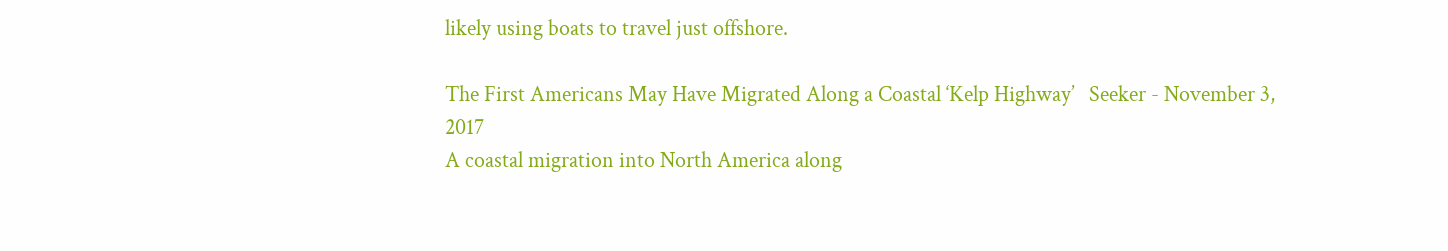likely using boats to travel just offshore.

The First Americans May Have Migrated Along a Coastal ‘Kelp Highway’   Seeker - November 3, 2017
A coastal migration into North America along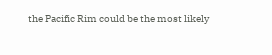the Pacific Rim could be the most likely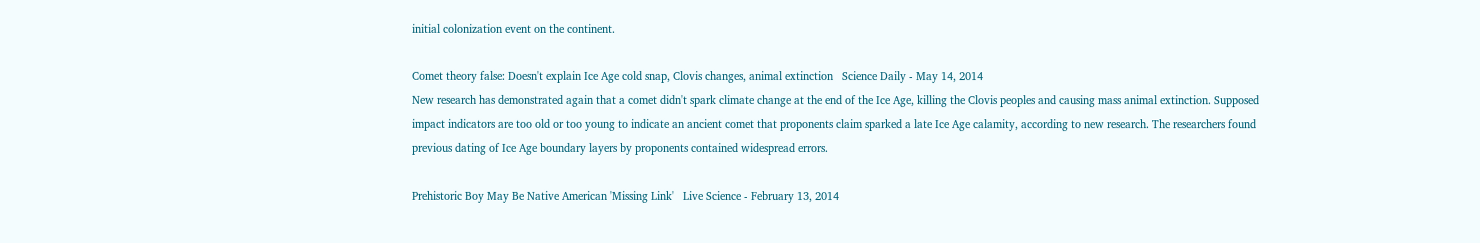initial colonization event on the continent.

Comet theory false: Doesn't explain Ice Age cold snap, Clovis changes, animal extinction   Science Daily - May 14, 2014
New research has demonstrated again that a comet didn't spark climate change at the end of the Ice Age, killing the Clovis peoples and causing mass animal extinction. Supposed impact indicators are too old or too young to indicate an ancient comet that proponents claim sparked a late Ice Age calamity, according to new research. The researchers found previous dating of Ice Age boundary layers by proponents contained widespread errors.

Prehistoric Boy May Be Native American 'Missing Link'   Live Science - February 13, 2014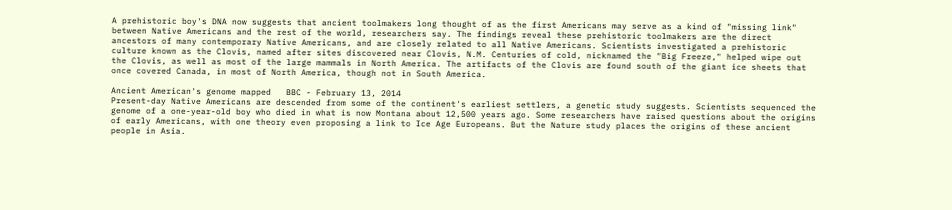A prehistoric boy's DNA now suggests that ancient toolmakers long thought of as the first Americans may serve as a kind of "missing link" between Native Americans and the rest of the world, researchers say. The findings reveal these prehistoric toolmakers are the direct ancestors of many contemporary Native Americans, and are closely related to all Native Americans. Scientists investigated a prehistoric culture known as the Clovis, named after sites discovered near Clovis, N.M. Centuries of cold, nicknamed the "Big Freeze," helped wipe out the Clovis, as well as most of the large mammals in North America. The artifacts of the Clovis are found south of the giant ice sheets that once covered Canada, in most of North America, though not in South America.

Ancient American's genome mapped   BBC - February 13, 2014
Present-day Native Americans are descended from some of the continent's earliest settlers, a genetic study suggests. Scientists sequenced the genome of a one-year-old boy who died in what is now Montana about 12,500 years ago. Some researchers have raised questions about the origins of early Americans, with one theory even proposing a link to Ice Age Europeans. But the Nature study places the origins of these ancient people in Asia.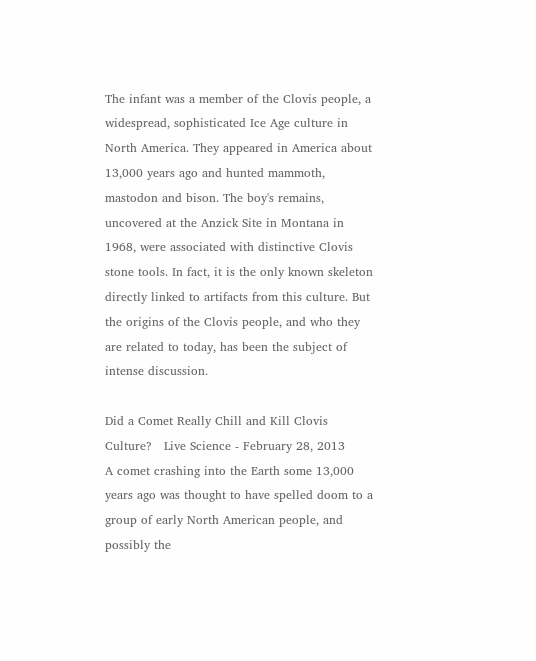The infant was a member of the Clovis people, a widespread, sophisticated Ice Age culture in North America. They appeared in America about 13,000 years ago and hunted mammoth, mastodon and bison. The boy's remains, uncovered at the Anzick Site in Montana in 1968, were associated with distinctive Clovis stone tools. In fact, it is the only known skeleton directly linked to artifacts from this culture. But the origins of the Clovis people, and who they are related to today, has been the subject of intense discussion.

Did a Comet Really Chill and Kill Clovis Culture?   Live Science - February 28, 2013
A comet crashing into the Earth some 13,000 years ago was thought to have spelled doom to a group of early North American people, and possibly the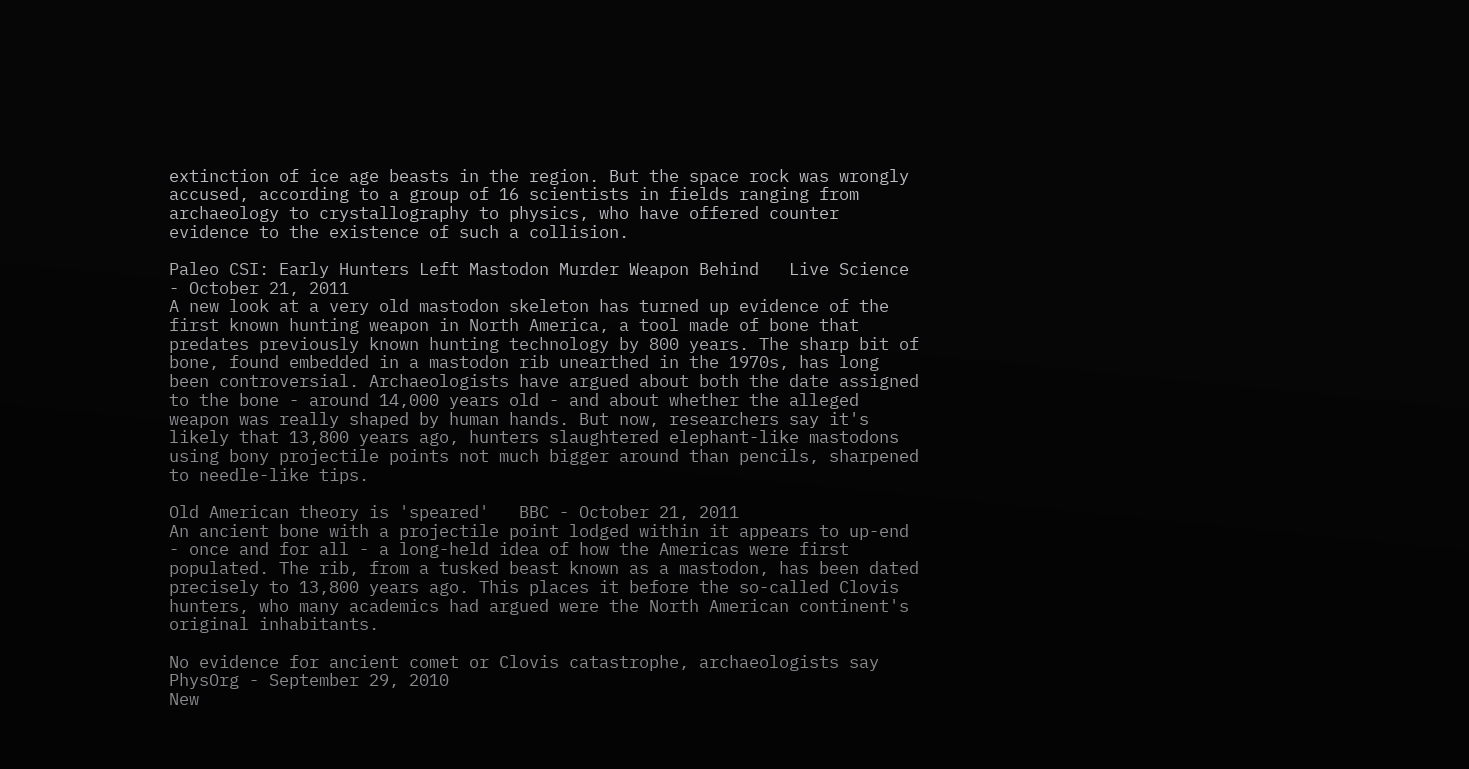extinction of ice age beasts in the region. But the space rock was wrongly accused, according to a group of 16 scientists in fields ranging from archaeology to crystallography to physics, who have offered counter evidence to the existence of such a collision.

Paleo CSI: Early Hunters Left Mastodon Murder Weapon Behind   Live Science - October 21, 2011
A new look at a very old mastodon skeleton has turned up evidence of the first known hunting weapon in North America, a tool made of bone that predates previously known hunting technology by 800 years. The sharp bit of bone, found embedded in a mastodon rib unearthed in the 1970s, has long been controversial. Archaeologists have argued about both the date assigned to the bone - around 14,000 years old - and about whether the alleged weapon was really shaped by human hands. But now, researchers say it's likely that 13,800 years ago, hunters slaughtered elephant-like mastodons using bony projectile points not much bigger around than pencils, sharpened to needle-like tips.

Old American theory is 'speared'   BBC - October 21, 2011
An ancient bone with a projectile point lodged within it appears to up-end - once and for all - a long-held idea of how the Americas were first populated. The rib, from a tusked beast known as a mastodon, has been dated precisely to 13,800 years ago. This places it before the so-called Clovis hunters, who many academics had argued were the North American continent's original inhabitants.

No evidence for ancient comet or Clovis catastrophe, archaeologists say   PhysOrg - September 29, 2010
New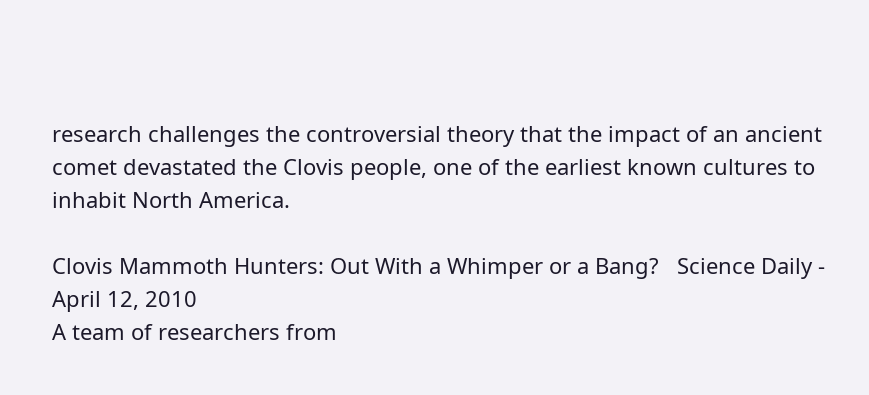research challenges the controversial theory that the impact of an ancient comet devastated the Clovis people, one of the earliest known cultures to inhabit North America.

Clovis Mammoth Hunters: Out With a Whimper or a Bang?   Science Daily - April 12, 2010
A team of researchers from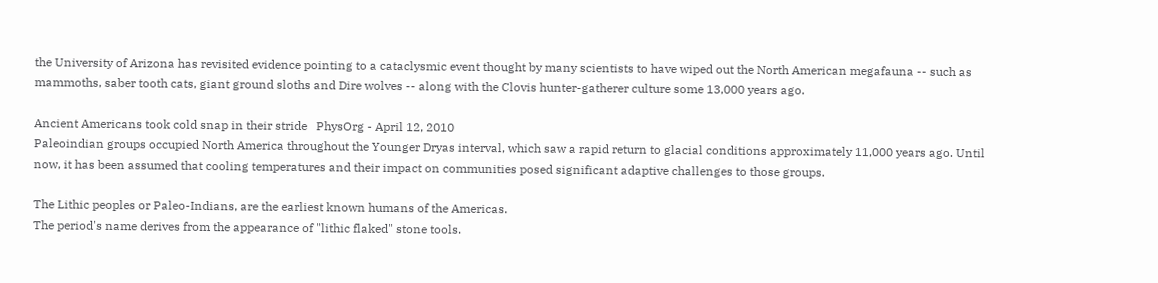the University of Arizona has revisited evidence pointing to a cataclysmic event thought by many scientists to have wiped out the North American megafauna -- such as mammoths, saber tooth cats, giant ground sloths and Dire wolves -- along with the Clovis hunter-gatherer culture some 13,000 years ago.

Ancient Americans took cold snap in their stride   PhysOrg - April 12, 2010
Paleoindian groups occupied North America throughout the Younger Dryas interval, which saw a rapid return to glacial conditions approximately 11,000 years ago. Until now, it has been assumed that cooling temperatures and their impact on communities posed significant adaptive challenges to those groups.

The Lithic peoples or Paleo-Indians, are the earliest known humans of the Americas.
The period's name derives from the appearance of "lithic flaked" stone tools.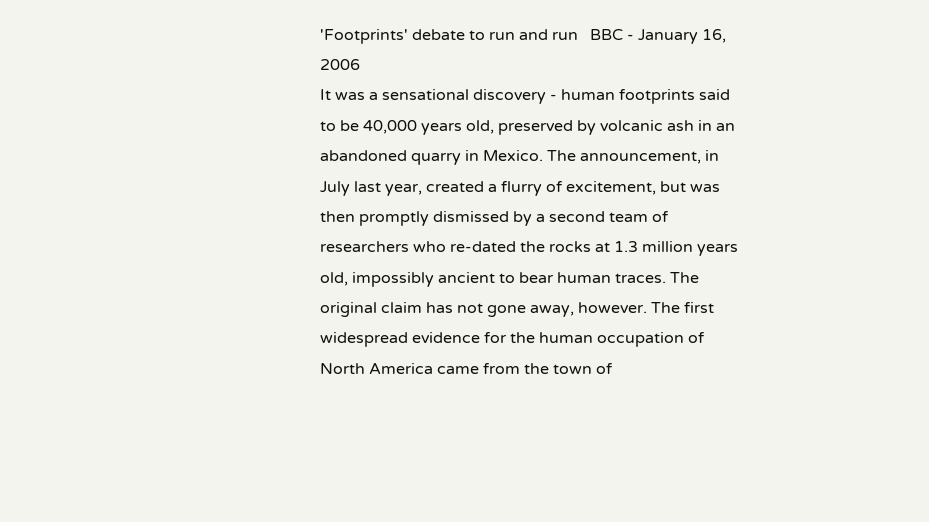'Footprints' debate to run and run   BBC - January 16, 2006
It was a sensational discovery - human footprints said to be 40,000 years old, preserved by volcanic ash in an abandoned quarry in Mexico. The announcement, in July last year, created a flurry of excitement, but was then promptly dismissed by a second team of researchers who re-dated the rocks at 1.3 million years old, impossibly ancient to bear human traces. The original claim has not gone away, however. The first widespread evidence for the human occupation of North America came from the town of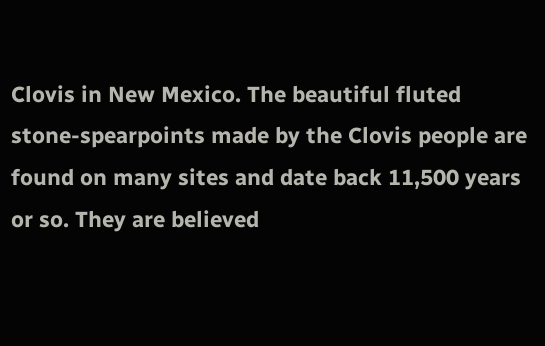Clovis in New Mexico. The beautiful fluted stone-spearpoints made by the Clovis people are found on many sites and date back 11,500 years or so. They are believed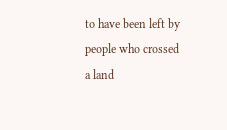to have been left by people who crossed a land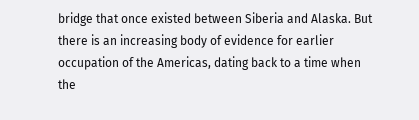bridge that once existed between Siberia and Alaska. But there is an increasing body of evidence for earlier occupation of the Americas, dating back to a time when the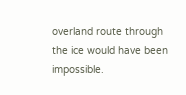overland route through the ice would have been impossible.